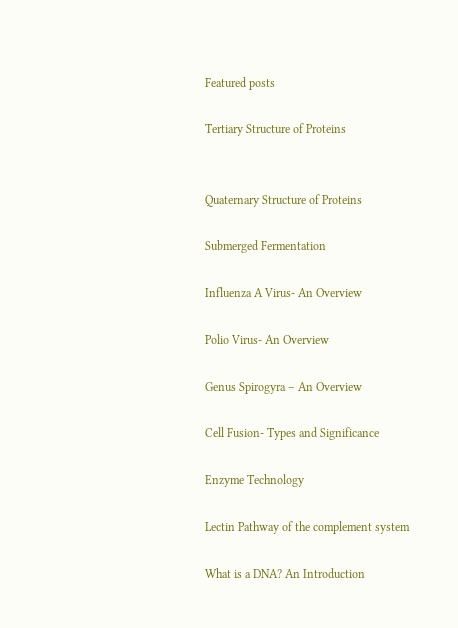Featured posts

Tertiary Structure of Proteins


Quaternary Structure of Proteins

Submerged Fermentation

Influenza A Virus- An Overview

Polio Virus- An Overview

Genus Spirogyra – An Overview

Cell Fusion- Types and Significance

Enzyme Technology

Lectin Pathway of the complement system

What is a DNA? An Introduction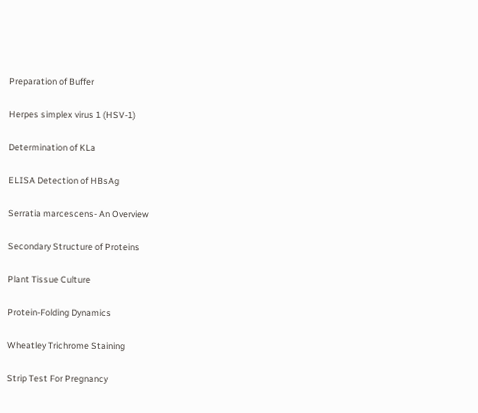Preparation of Buffer

Herpes simplex virus 1 (HSV-1)

Determination of KLa

ELISA Detection of HBsAg

Serratia marcescens- An Overview

Secondary Structure of Proteins

Plant Tissue Culture

Protein-Folding Dynamics

Wheatley Trichrome Staining

Strip Test For Pregnancy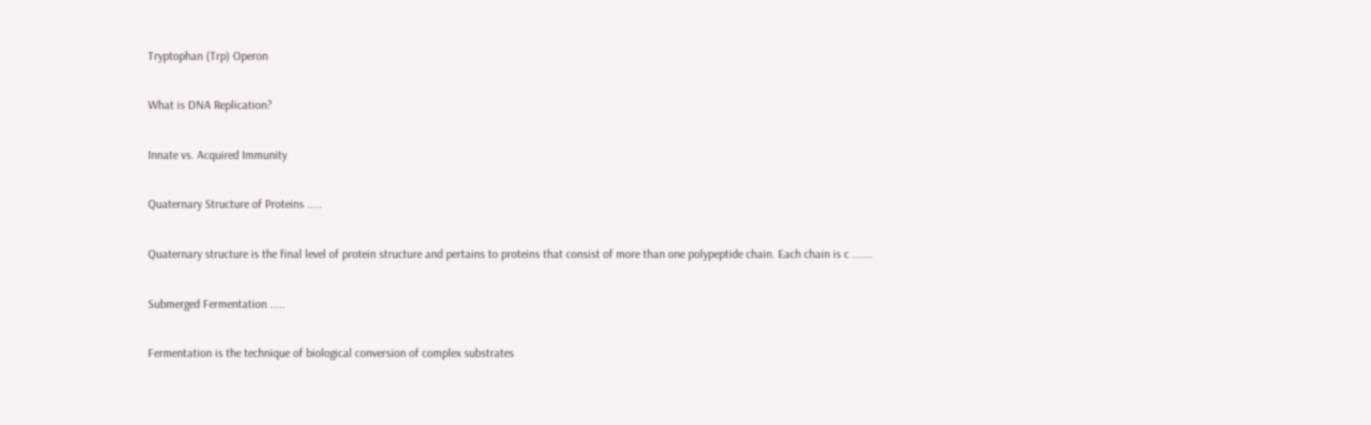Tryptophan (Trp) Operon

What is DNA Replication?

Innate vs. Acquired Immunity

Quaternary Structure of Proteins .....

Quaternary structure is the final level of protein structure and pertains to proteins that consist of more than one polypeptide chain. Each chain is c .......

Submerged Fermentation .....

Fermentation is the technique of biological conversion of complex substrates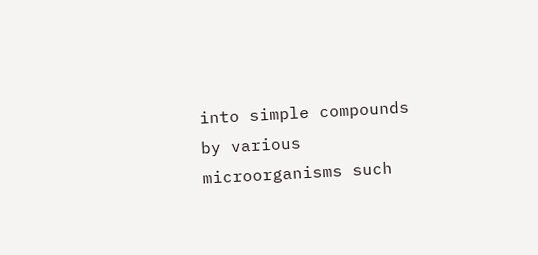into simple compounds by various microorganisms such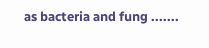as bacteria and fung .......